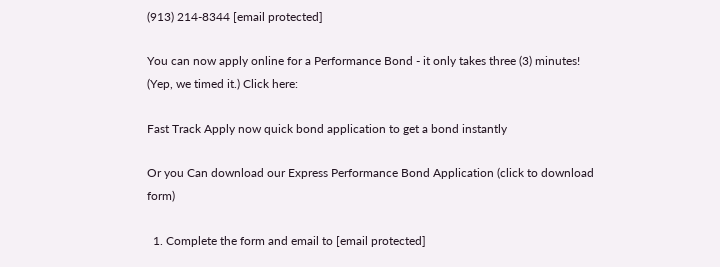(913) 214-8344 [email protected]

You can now apply online for a Performance Bond - it only takes three (3) minutes! (Yep, we timed it.) Click here:

Fast Track Apply now quick bond application to get a bond instantly

Or you Can download our Express Performance Bond Application (click to download form)

  1. Complete the form and email to [email protected]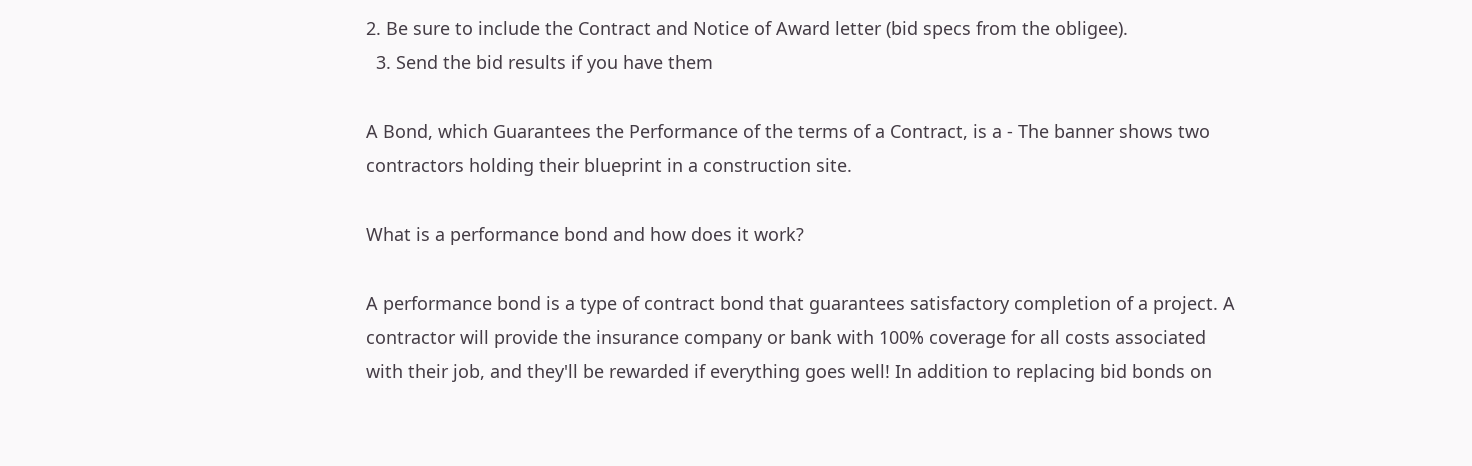2. Be sure to include the Contract and Notice of Award letter (bid specs from the obligee).
  3. Send the bid results if you have them

A Bond, which Guarantees the Performance of the terms of a Contract, is a - The banner shows two contractors holding their blueprint in a construction site.

What is a performance bond and how does it work?

A performance bond is a type of contract bond that guarantees satisfactory completion of a project. A contractor will provide the insurance company or bank with 100% coverage for all costs associated with their job, and they'll be rewarded if everything goes well! In addition to replacing bid bonds on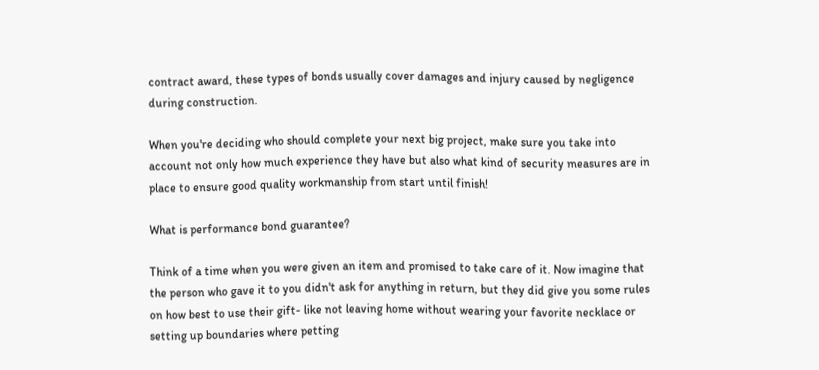contract award, these types of bonds usually cover damages and injury caused by negligence during construction.

When you're deciding who should complete your next big project, make sure you take into account not only how much experience they have but also what kind of security measures are in place to ensure good quality workmanship from start until finish!

What is performance bond guarantee?

Think of a time when you were given an item and promised to take care of it. Now imagine that the person who gave it to you didn't ask for anything in return, but they did give you some rules on how best to use their gift- like not leaving home without wearing your favorite necklace or setting up boundaries where petting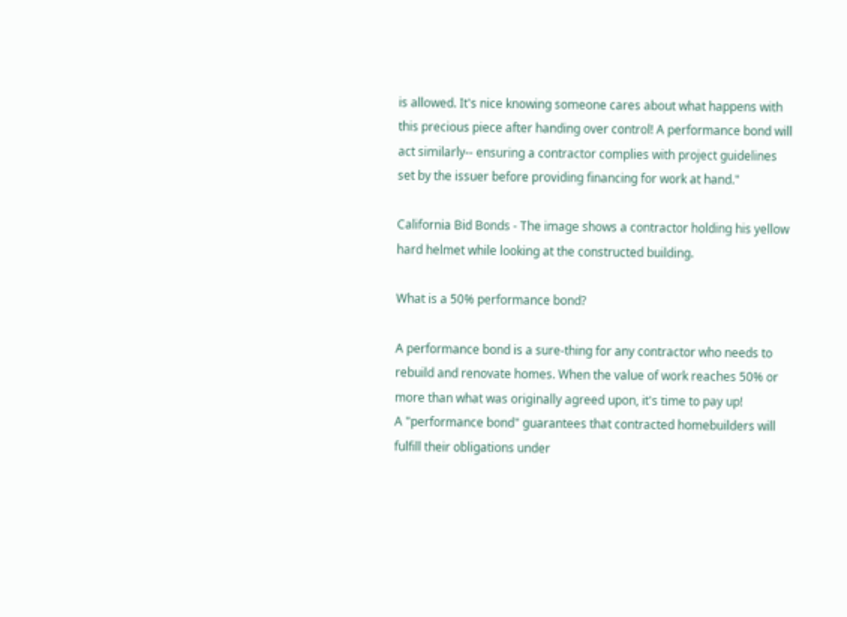is allowed. It's nice knowing someone cares about what happens with this precious piece after handing over control! A performance bond will act similarly-- ensuring a contractor complies with project guidelines set by the issuer before providing financing for work at hand."

California Bid Bonds - The image shows a contractor holding his yellow hard helmet while looking at the constructed building.

What is a 50% performance bond?

A performance bond is a sure-thing for any contractor who needs to rebuild and renovate homes. When the value of work reaches 50% or more than what was originally agreed upon, it's time to pay up!
A "performance bond" guarantees that contracted homebuilders will fulfill their obligations under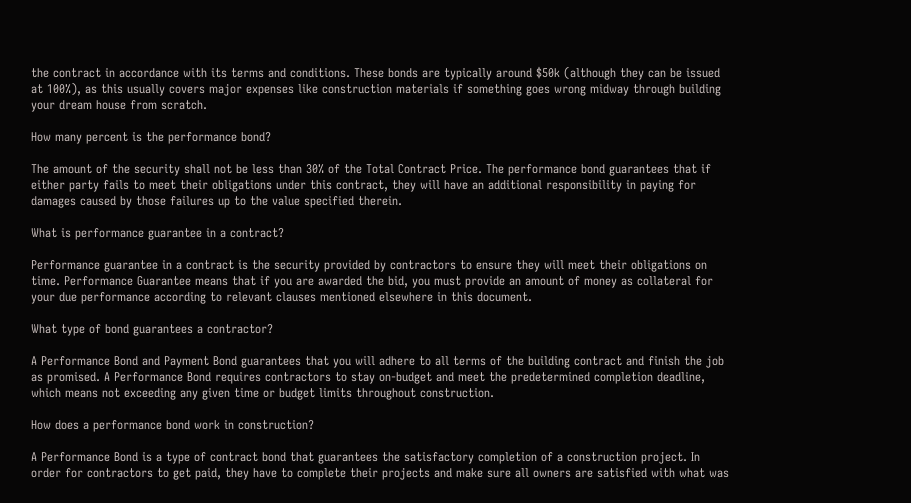the contract in accordance with its terms and conditions. These bonds are typically around $50k (although they can be issued at 100%), as this usually covers major expenses like construction materials if something goes wrong midway through building your dream house from scratch.

How many percent is the performance bond?

The amount of the security shall not be less than 30% of the Total Contract Price. The performance bond guarantees that if either party fails to meet their obligations under this contract, they will have an additional responsibility in paying for damages caused by those failures up to the value specified therein.

What is performance guarantee in a contract?

Performance guarantee in a contract is the security provided by contractors to ensure they will meet their obligations on time. Performance Guarantee means that if you are awarded the bid, you must provide an amount of money as collateral for your due performance according to relevant clauses mentioned elsewhere in this document.

What type of bond guarantees a contractor?

A Performance Bond and Payment Bond guarantees that you will adhere to all terms of the building contract and finish the job as promised. A Performance Bond requires contractors to stay on-budget and meet the predetermined completion deadline, which means not exceeding any given time or budget limits throughout construction.

How does a performance bond work in construction?

A Performance Bond is a type of contract bond that guarantees the satisfactory completion of a construction project. In order for contractors to get paid, they have to complete their projects and make sure all owners are satisfied with what was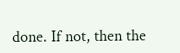done. If not, then the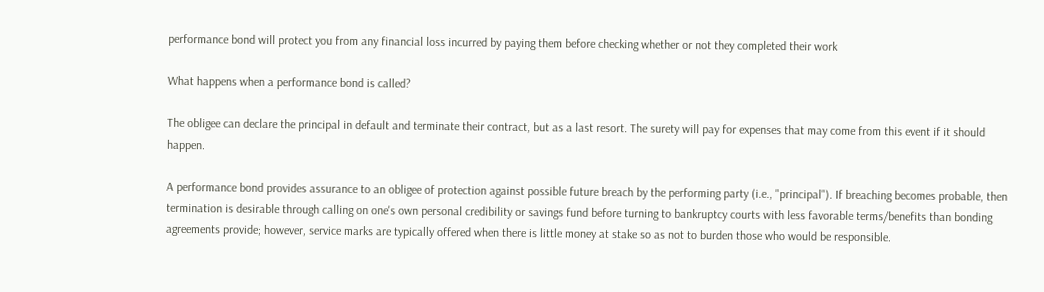performance bond will protect you from any financial loss incurred by paying them before checking whether or not they completed their work

What happens when a performance bond is called?

The obligee can declare the principal in default and terminate their contract, but as a last resort. The surety will pay for expenses that may come from this event if it should happen.

A performance bond provides assurance to an obligee of protection against possible future breach by the performing party (i.e., "principal"). If breaching becomes probable, then termination is desirable through calling on one's own personal credibility or savings fund before turning to bankruptcy courts with less favorable terms/benefits than bonding agreements provide; however, service marks are typically offered when there is little money at stake so as not to burden those who would be responsible.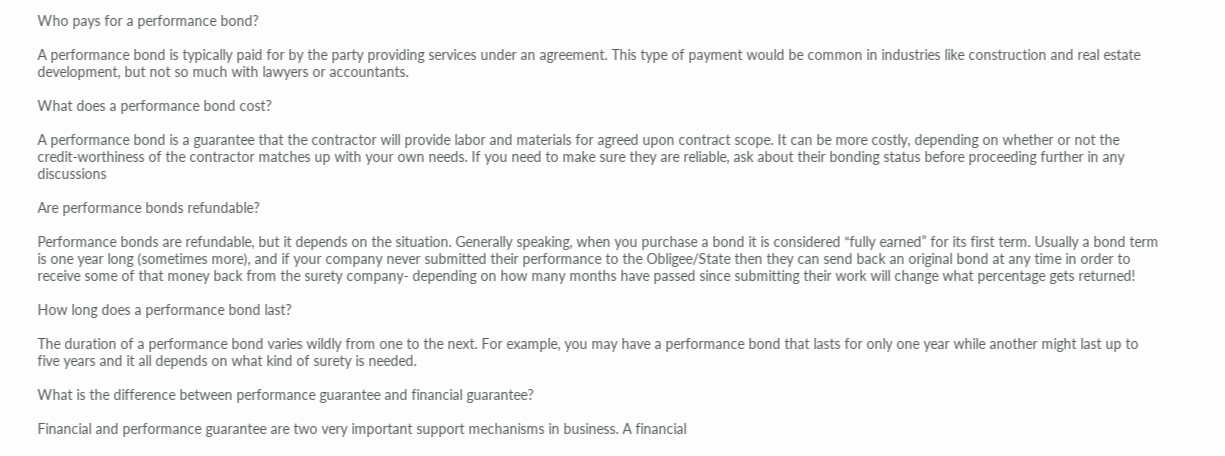Who pays for a performance bond?

A performance bond is typically paid for by the party providing services under an agreement. This type of payment would be common in industries like construction and real estate development, but not so much with lawyers or accountants.

What does a performance bond cost?

A performance bond is a guarantee that the contractor will provide labor and materials for agreed upon contract scope. It can be more costly, depending on whether or not the credit-worthiness of the contractor matches up with your own needs. If you need to make sure they are reliable, ask about their bonding status before proceeding further in any discussions

Are performance bonds refundable?

Performance bonds are refundable, but it depends on the situation. Generally speaking, when you purchase a bond it is considered “fully earned” for its first term. Usually a bond term is one year long (sometimes more), and if your company never submitted their performance to the Obligee/State then they can send back an original bond at any time in order to receive some of that money back from the surety company- depending on how many months have passed since submitting their work will change what percentage gets returned!

How long does a performance bond last?

The duration of a performance bond varies wildly from one to the next. For example, you may have a performance bond that lasts for only one year while another might last up to five years and it all depends on what kind of surety is needed.

What is the difference between performance guarantee and financial guarantee?

Financial and performance guarantee are two very important support mechanisms in business. A financial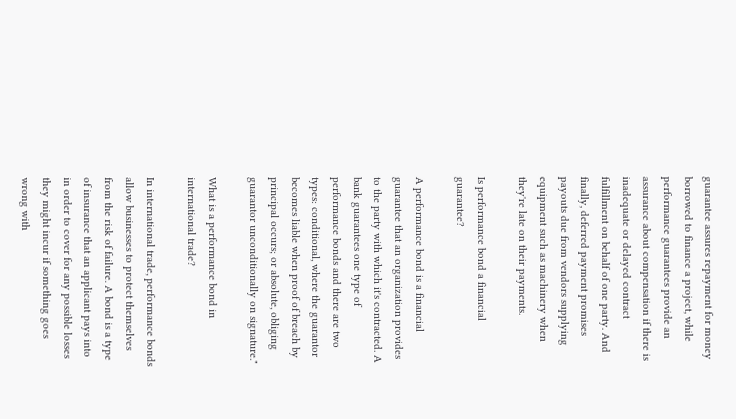guarantee assures repayment for money borrowed to finance a project, while performance guarantees provide an assurance about compensation if there is inadequate or delayed contract fulfillment on behalf of one party. And finally, deferred payment promises payouts due from vendors supplying equipment such as machinery when they're late on their payments.

Is performance bond a financial guarantee?

A performance bond is a financial guarantee that an organization provides to the party with which it's contracted. A bank guarantees one type of performance bonds and there are two types: conditional, where the guarantor becomes liable when proof of breach by principal occurs; or absolute, obliging guarantor unconditionally on signature."

What is a performance bond in international trade?

In international trade, performance bonds allow businesses to protect themselves from the risk of failure. A bond is a type of insurance that an applicant pays into in order to cover for any possible losses they might incur if something goes wrong with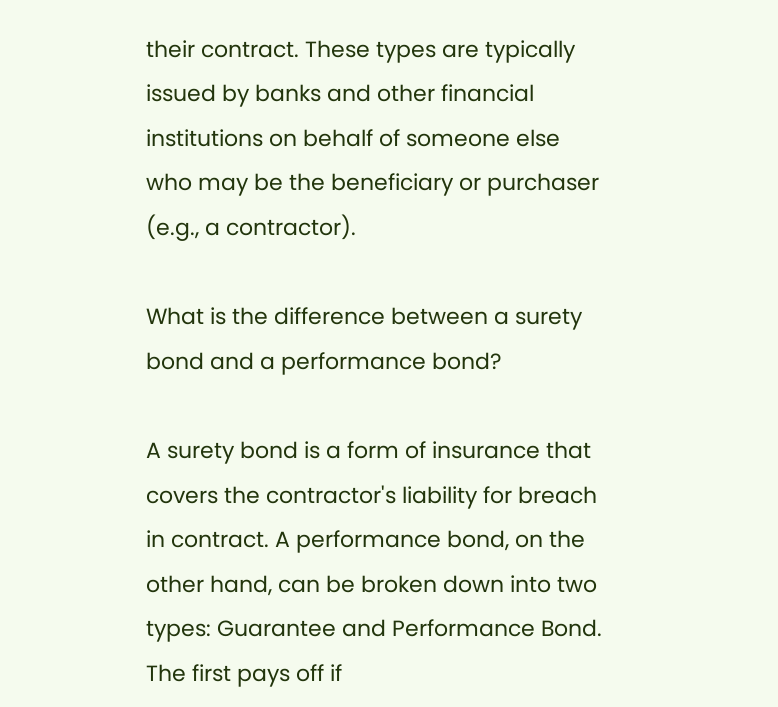their contract. These types are typically issued by banks and other financial institutions on behalf of someone else who may be the beneficiary or purchaser (e.g., a contractor).

What is the difference between a surety bond and a performance bond?

A surety bond is a form of insurance that covers the contractor's liability for breach in contract. A performance bond, on the other hand, can be broken down into two types: Guarantee and Performance Bond. The first pays off if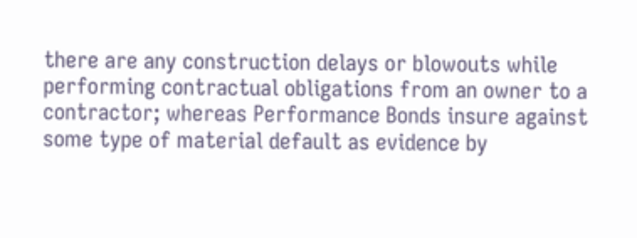there are any construction delays or blowouts while performing contractual obligations from an owner to a contractor; whereas Performance Bonds insure against some type of material default as evidence by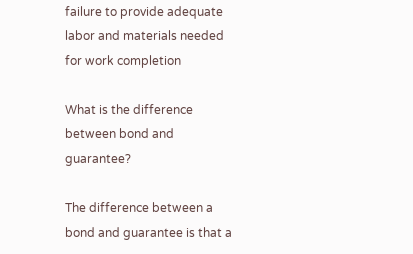failure to provide adequate labor and materials needed for work completion

What is the difference between bond and guarantee?

The difference between a bond and guarantee is that a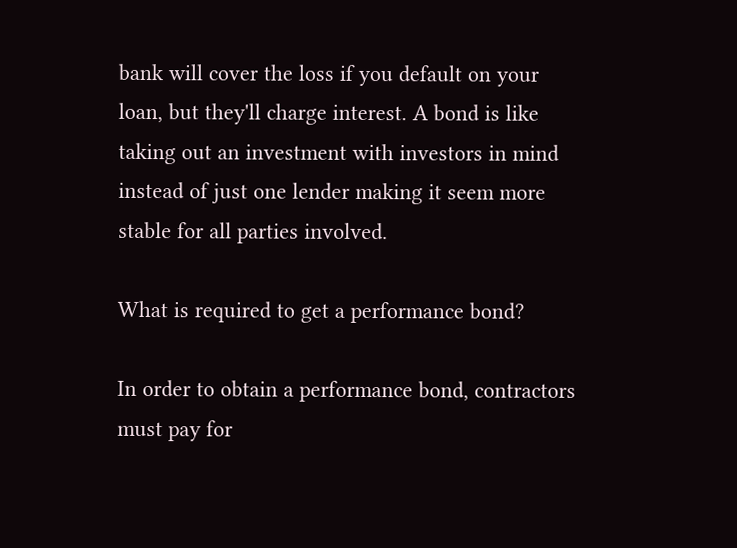bank will cover the loss if you default on your loan, but they'll charge interest. A bond is like taking out an investment with investors in mind instead of just one lender making it seem more stable for all parties involved.

What is required to get a performance bond?

In order to obtain a performance bond, contractors must pay for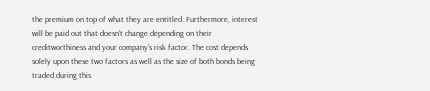the premium on top of what they are entitled. Furthermore, interest will be paid out that doesn't change depending on their creditworthiness and your company's risk factor. The cost depends solely upon these two factors as well as the size of both bonds being traded during this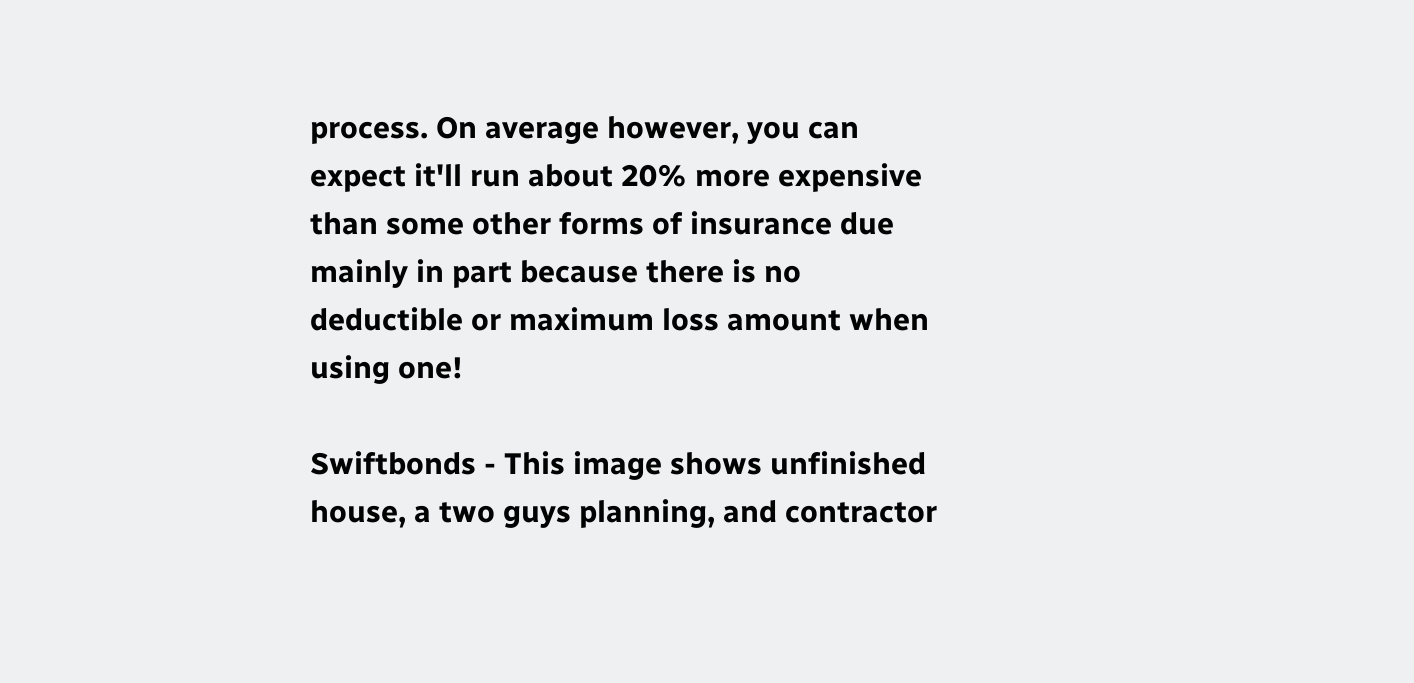process. On average however, you can expect it'll run about 20% more expensive than some other forms of insurance due mainly in part because there is no deductible or maximum loss amount when using one!

Swiftbonds - This image shows unfinished house, a two guys planning, and contractor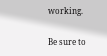working.

Be sure to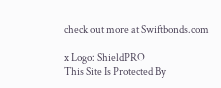check out more at Swiftbonds.com

x Logo: ShieldPRO
This Site Is Protected By